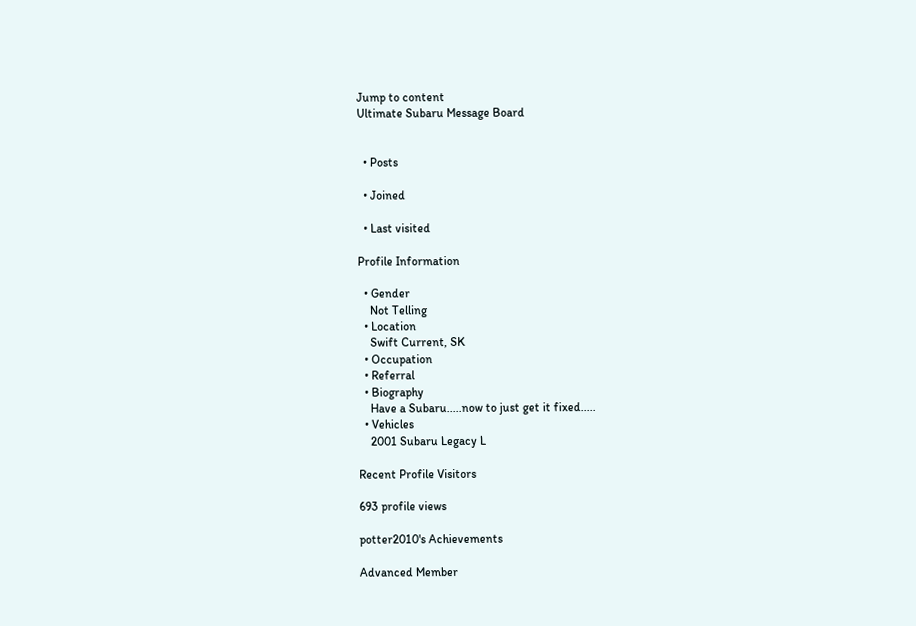Jump to content
Ultimate Subaru Message Board


  • Posts

  • Joined

  • Last visited

Profile Information

  • Gender
    Not Telling
  • Location
    Swift Current, SK
  • Occupation
  • Referral
  • Biography
    Have a Subaru.....now to just get it fixed.....
  • Vehicles
    2001 Subaru Legacy L

Recent Profile Visitors

693 profile views

potter2010's Achievements

Advanced Member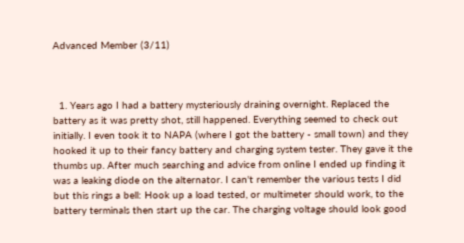Advanced Member (3/11)



  1. Years ago I had a battery mysteriously draining overnight. Replaced the battery as it was pretty shot, still happened. Everything seemed to check out initially. I even took it to NAPA (where I got the battery - small town) and they hooked it up to their fancy battery and charging system tester. They gave it the thumbs up. After much searching and advice from online I ended up finding it was a leaking diode on the alternator. I can't remember the various tests I did but this rings a bell: Hook up a load tested, or multimeter should work, to the battery terminals then start up the car. The charging voltage should look good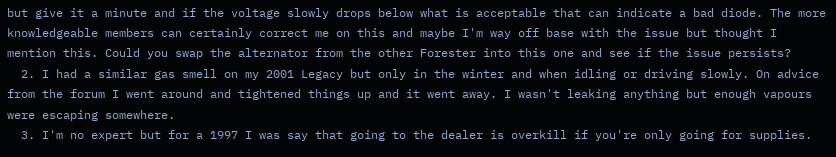but give it a minute and if the voltage slowly drops below what is acceptable that can indicate a bad diode. The more knowledgeable members can certainly correct me on this and maybe I'm way off base with the issue but thought I mention this. Could you swap the alternator from the other Forester into this one and see if the issue persists?
  2. I had a similar gas smell on my 2001 Legacy but only in the winter and when idling or driving slowly. On advice from the forum I went around and tightened things up and it went away. I wasn't leaking anything but enough vapours were escaping somewhere.
  3. I'm no expert but for a 1997 I was say that going to the dealer is overkill if you're only going for supplies.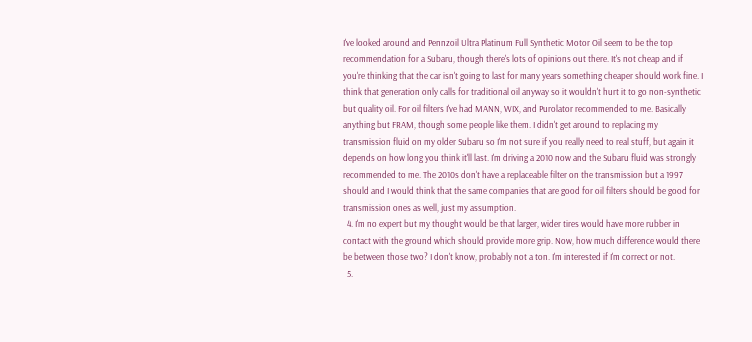I've looked around and Pennzoil Ultra Platinum Full Synthetic Motor Oil seem to be the top recommendation for a Subaru, though there's lots of opinions out there. It's not cheap and if you're thinking that the car isn't going to last for many years something cheaper should work fine. I think that generation only calls for traditional oil anyway so it wouldn't hurt it to go non-synthetic but quality oil. For oil filters I've had MANN, WIX, and Purolator recommended to me. Basically anything but FRAM, though some people like them. I didn't get around to replacing my transmission fluid on my older Subaru so I'm not sure if you really need to real stuff, but again it depends on how long you think it'll last. I'm driving a 2010 now and the Subaru fluid was strongly recommended to me. The 2010s don't have a replaceable filter on the transmission but a 1997 should and I would think that the same companies that are good for oil filters should be good for transmission ones as well, just my assumption.
  4. I'm no expert but my thought would be that larger, wider tires would have more rubber in contact with the ground which should provide more grip. Now, how much difference would there be between those two? I don't know, probably not a ton. I'm interested if I'm correct or not.
  5.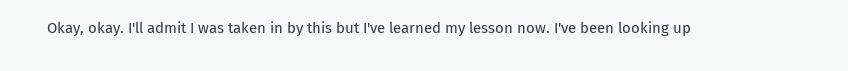Okay, okay. I'll admit I was taken in by this but I've learned my lesson now. I've been looking up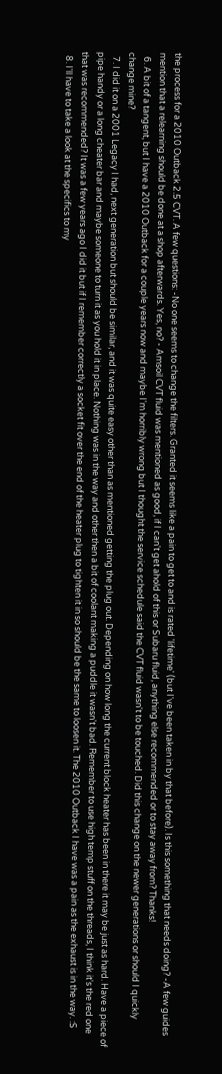the process for a 2010 Outback 2.5 CVT. A few questions: -No one seems to change the filters. Granted it seems like a pain to get to and is rated 'lifetime' (but I've been taken in by that before). Is this something that needs doing? -A few guides mention that a relearning should be done at a shop afterwards. Yes, no? - Amsoil CVT fluid was mentioned as good, if I can't get ahold of this or Subaru fluid, anything else recommended or to stay away from? Thanks!
  6. A bit of a tangent, but I have a 2010 Outback for a couple years now and maybe I'm horribly wrong but I thought the service schedule said the CVT fluid wasn't to be touched. Did this change on the newer generations or should I quickly change mine?
  7. I did it on a 2001 Legacy I had, next generation but should be similar, and it was quite easy other than as mentioned getting the plug out. Depending on how long the current block heater has been in there it may be just as hard. Have a piece of pipe handy or a long cheater bar and maybe someone to turn it as you hold it in place. Nothing was in the way and other then a bit of coolant making a puddle it wasn't bad. Remember to use high temp stuff on the threads, I think it's the red one that was recommended? It was a few years ago I did it but if I remember correctly a socket fit over the end of the heater plug to tighten it in so should be the same to loosen it. The 2010 Outback I have was a pain as the exhaust is in the way. :S
  8. I'll have to take a look at the specifics to my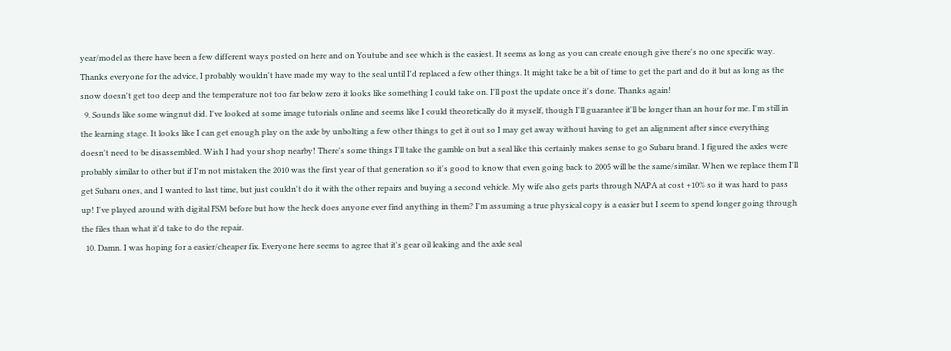year/model as there have been a few different ways posted on here and on Youtube and see which is the easiest. It seems as long as you can create enough give there's no one specific way. Thanks everyone for the advice, I probably wouldn't have made my way to the seal until I'd replaced a few other things. It might take be a bit of time to get the part and do it but as long as the snow doesn't get too deep and the temperature not too far below zero it looks like something I could take on. I'll post the update once it's done. Thanks again!
  9. Sounds like some wingnut did. I've looked at some image tutorials online and seems like I could theoretically do it myself, though I'll guarantee it'll be longer than an hour for me. I'm still in the learning stage. It looks like I can get enough play on the axle by unbolting a few other things to get it out so I may get away without having to get an alignment after since everything doesn't need to be disassembled. Wish I had your shop nearby! There's some things I'll take the gamble on but a seal like this certainly makes sense to go Subaru brand. I figured the axles were probably similar to other but if I'm not mistaken the 2010 was the first year of that generation so it's good to know that even going back to 2005 will be the same/similar. When we replace them I'll get Subaru ones, and I wanted to last time, but just couldn't do it with the other repairs and buying a second vehicle. My wife also gets parts through NAPA at cost +10% so it was hard to pass up! I've played around with digital FSM before but how the heck does anyone ever find anything in them? I'm assuming a true physical copy is a easier but I seem to spend longer going through the files than what it'd take to do the repair.
  10. Damn. I was hoping for a easier/cheaper fix. Everyone here seems to agree that it's gear oil leaking and the axle seal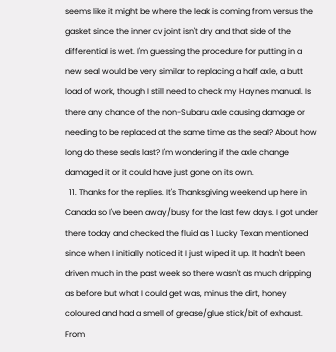seems like it might be where the leak is coming from versus the gasket since the inner cv joint isn't dry and that side of the differential is wet. I'm guessing the procedure for putting in a new seal would be very similar to replacing a half axle, a butt load of work, though I still need to check my Haynes manual. Is there any chance of the non-Subaru axle causing damage or needing to be replaced at the same time as the seal? About how long do these seals last? I'm wondering if the axle change damaged it or it could have just gone on its own.
  11. Thanks for the replies. It's Thanksgiving weekend up here in Canada so I've been away/busy for the last few days. I got under there today and checked the fluid as 1 Lucky Texan mentioned since when I initially noticed it I just wiped it up. It hadn't been driven much in the past week so there wasn't as much dripping as before but what I could get was, minus the dirt, honey coloured and had a smell of grease/glue stick/bit of exhaust. From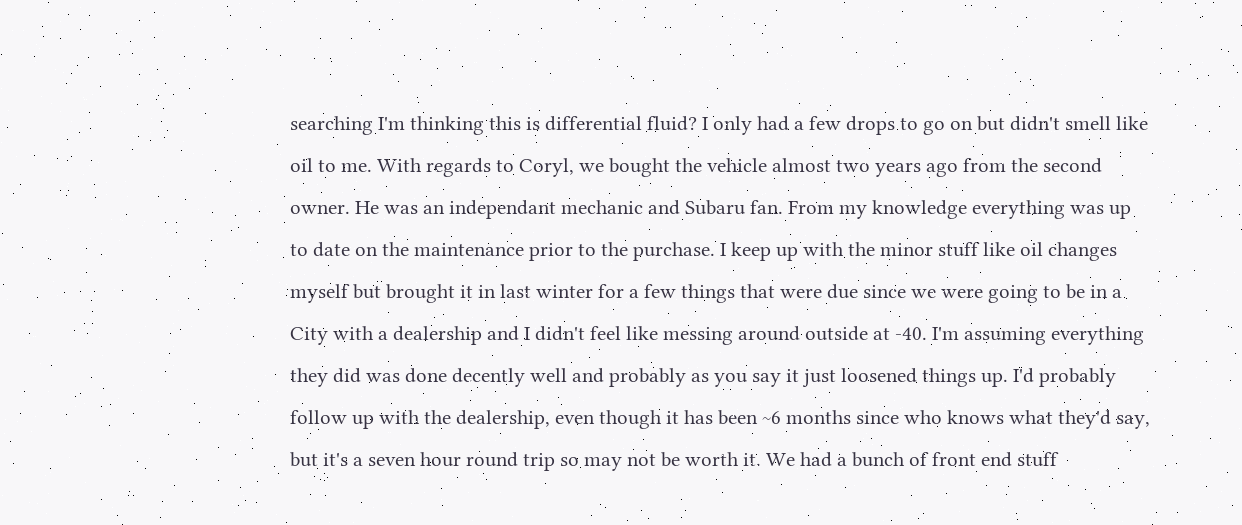searching I'm thinking this is differential fluid? I only had a few drops to go on but didn't smell like oil to me. With regards to Coryl, we bought the vehicle almost two years ago from the second owner. He was an independant mechanic and Subaru fan. From my knowledge everything was up to date on the maintenance prior to the purchase. I keep up with the minor stuff like oil changes myself but brought it in last winter for a few things that were due since we were going to be in a City with a dealership and I didn't feel like messing around outside at -40. I'm assuming everything they did was done decently well and probably as you say it just loosened things up. I'd probably follow up with the dealership, even though it has been ~6 months since who knows what they'd say, but it's a seven hour round trip so may not be worth it. We had a bunch of front end stuff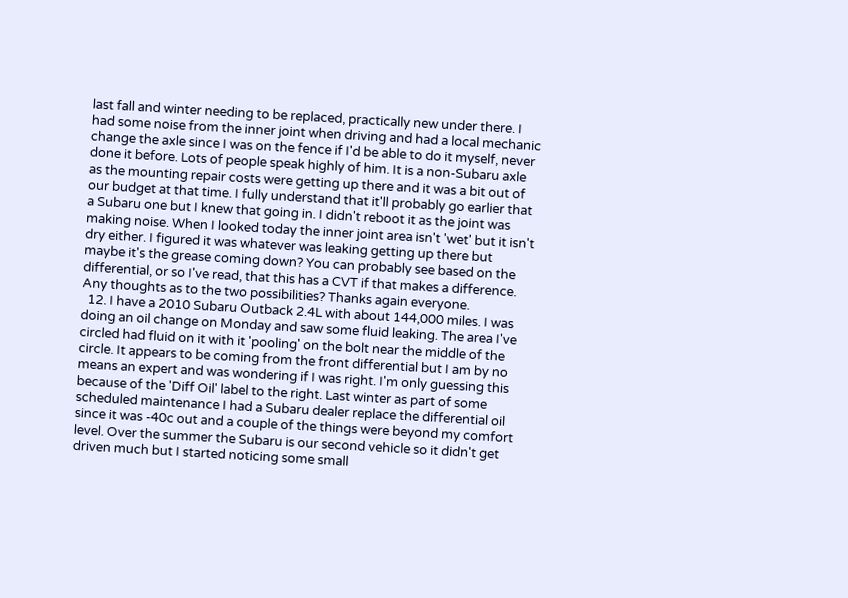last fall and winter needing to be replaced, practically new under there. I had some noise from the inner joint when driving and had a local mechanic change the axle since I was on the fence if I'd be able to do it myself, never done it before. Lots of people speak highly of him. It is a non-Subaru axle as the mounting repair costs were getting up there and it was a bit out of our budget at that time. I fully understand that it'll probably go earlier that a Subaru one but I knew that going in. I didn't reboot it as the joint was making noise. When I looked today the inner joint area isn't 'wet' but it isn't dry either. I figured it was whatever was leaking getting up there but maybe it's the grease coming down? You can probably see based on the differential, or so I've read, that this has a CVT if that makes a difference. Any thoughts as to the two possibilities? Thanks again everyone.
  12. I have a 2010 Subaru Outback 2.4L with about 144,000 miles. I was doing an oil change on Monday and saw some fluid leaking. The area I've circled had fluid on it with it 'pooling' on the bolt near the middle of the circle. It appears to be coming from the front differential but I am by no means an expert and was wondering if I was right. I'm only guessing this because of the 'Diff Oil' label to the right. Last winter as part of some scheduled maintenance I had a Subaru dealer replace the differential oil since it was -40c out and a couple of the things were beyond my comfort level. Over the summer the Subaru is our second vehicle so it didn't get driven much but I started noticing some small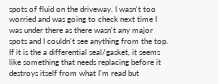spots of fluid on the driveway. I wasn't too worried and was going to check next time I was under there as there wasn't any major spots and I couldn't see anything from the top. If it is the a differential seal/gasket, it seems like something that needs replacing before it destroys itself from what I'm read but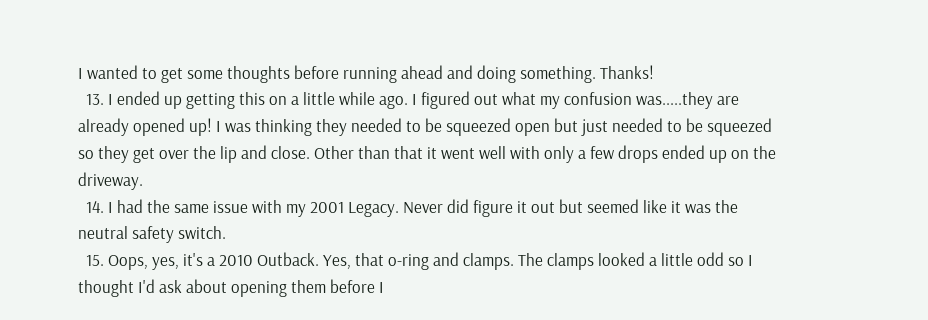I wanted to get some thoughts before running ahead and doing something. Thanks!
  13. I ended up getting this on a little while ago. I figured out what my confusion was.....they are already opened up! I was thinking they needed to be squeezed open but just needed to be squeezed so they get over the lip and close. Other than that it went well with only a few drops ended up on the driveway.
  14. I had the same issue with my 2001 Legacy. Never did figure it out but seemed like it was the neutral safety switch.
  15. Oops, yes, it's a 2010 Outback. Yes, that o-ring and clamps. The clamps looked a little odd so I thought I'd ask about opening them before I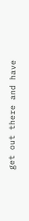get out there and have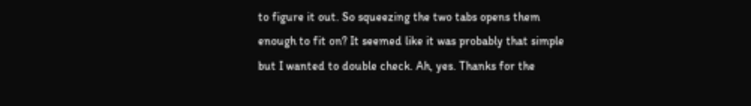to figure it out. So squeezing the two tabs opens them enough to fit on? It seemed like it was probably that simple but I wanted to double check. Ah, yes. Thanks for the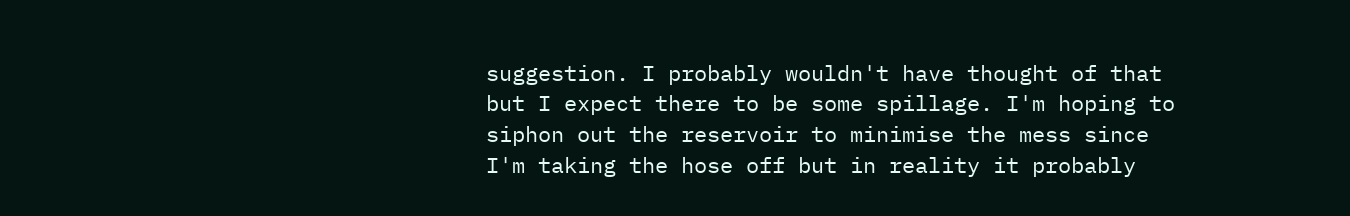suggestion. I probably wouldn't have thought of that but I expect there to be some spillage. I'm hoping to siphon out the reservoir to minimise the mess since I'm taking the hose off but in reality it probably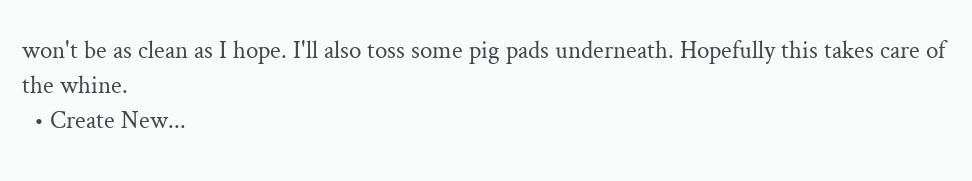won't be as clean as I hope. I'll also toss some pig pads underneath. Hopefully this takes care of the whine.
  • Create New...